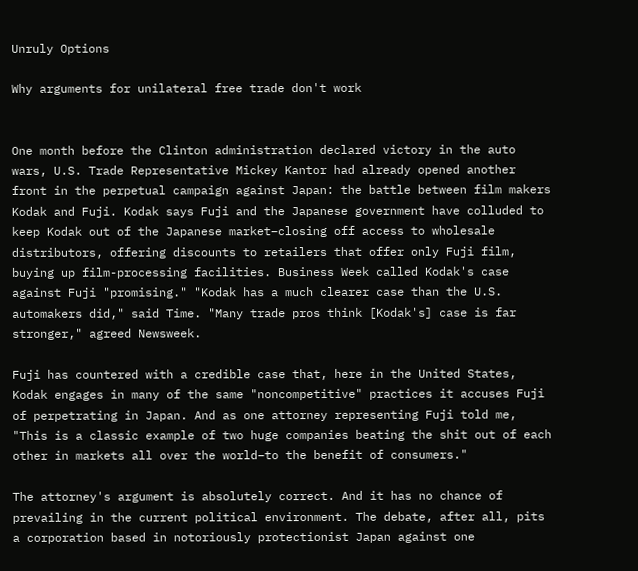Unruly Options

Why arguments for unilateral free trade don't work


One month before the Clinton administration declared victory in the auto wars, U.S. Trade Representative Mickey Kantor had already opened another front in the perpetual campaign against Japan: the battle between film makers Kodak and Fuji. Kodak says Fuji and the Japanese government have colluded to keep Kodak out of the Japanese market–closing off access to wholesale distributors, offering discounts to retailers that offer only Fuji film, buying up film-processing facilities. Business Week called Kodak's case against Fuji "promising." "Kodak has a much clearer case than the U.S. automakers did," said Time. "Many trade pros think [Kodak's] case is far stronger," agreed Newsweek.

Fuji has countered with a credible case that, here in the United States, Kodak engages in many of the same "noncompetitive" practices it accuses Fuji of perpetrating in Japan. And as one attorney representing Fuji told me, "This is a classic example of two huge companies beating the shit out of each other in markets all over the world–to the benefit of consumers."

The attorney's argument is absolutely correct. And it has no chance of prevailing in the current political environment. The debate, after all, pits a corporation based in notoriously protectionist Japan against one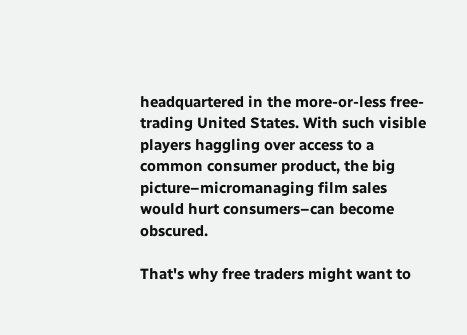headquartered in the more-or-less free-trading United States. With such visible players haggling over access to a common consumer product, the big picture–micromanaging film sales would hurt consumers–can become obscured.

That's why free traders might want to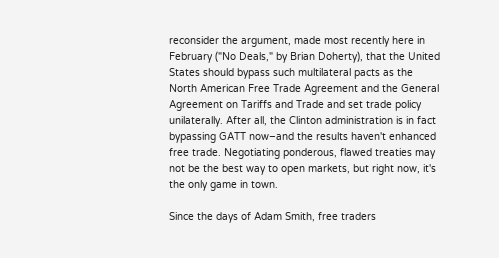reconsider the argument, made most recently here in February ("No Deals," by Brian Doherty), that the United States should bypass such multilateral pacts as the North American Free Trade Agreement and the General Agreement on Tariffs and Trade and set trade policy unilaterally. After all, the Clinton administration is in fact bypassing GATT now–and the results haven't enhanced free trade. Negotiating ponderous, flawed treaties may not be the best way to open markets, but right now, it's the only game in town.

Since the days of Adam Smith, free traders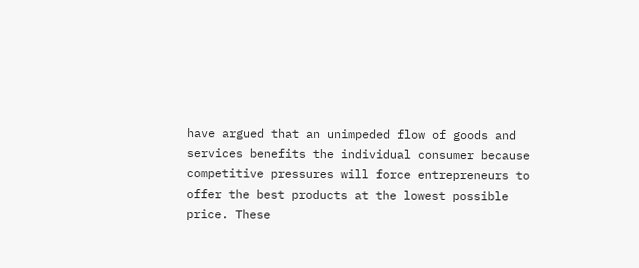have argued that an unimpeded flow of goods and services benefits the individual consumer because competitive pressures will force entrepreneurs to offer the best products at the lowest possible price. These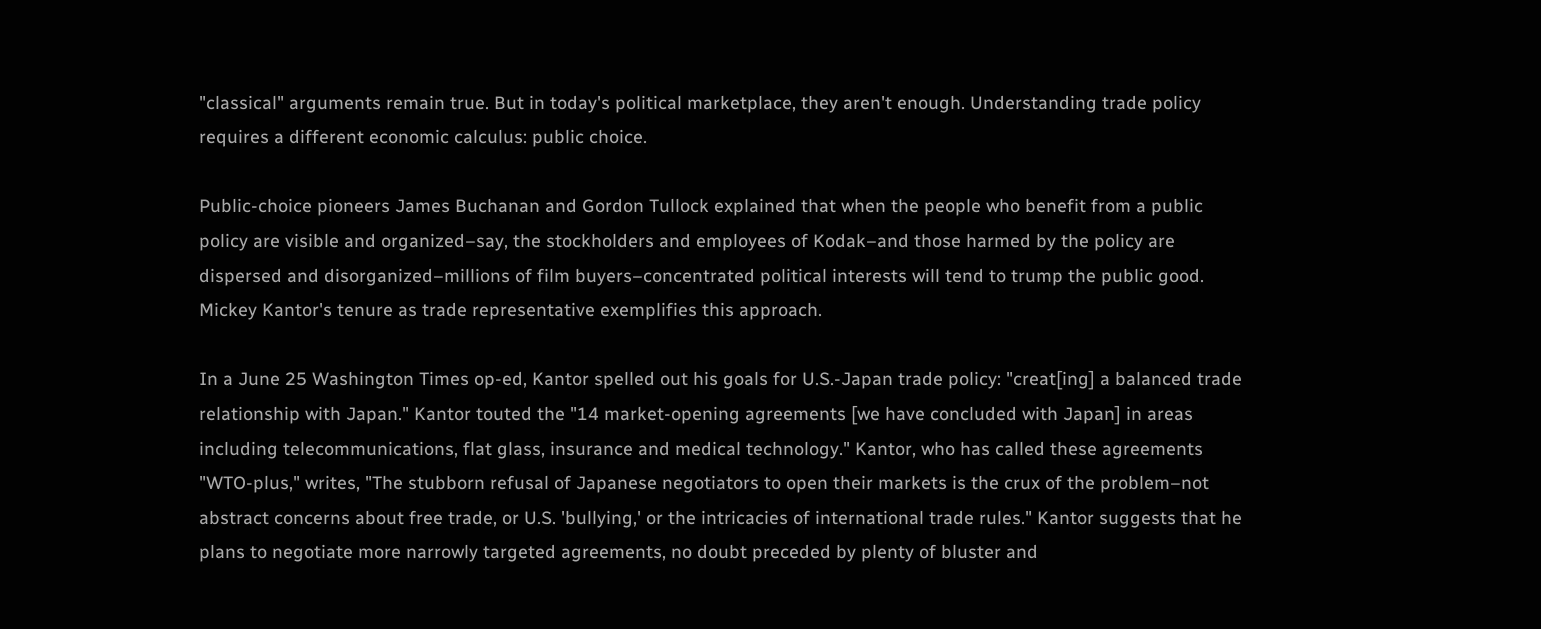"classical" arguments remain true. But in today's political marketplace, they aren't enough. Understanding trade policy requires a different economic calculus: public choice.

Public-choice pioneers James Buchanan and Gordon Tullock explained that when the people who benefit from a public policy are visible and organized–say, the stockholders and employees of Kodak–and those harmed by the policy are dispersed and disorganized–millions of film buyers–concentrated political interests will tend to trump the public good. Mickey Kantor's tenure as trade representative exemplifies this approach.

In a June 25 Washington Times op-ed, Kantor spelled out his goals for U.S.-Japan trade policy: "creat[ing] a balanced trade relationship with Japan." Kantor touted the "14 market-opening agreements [we have concluded with Japan] in areas including telecommunications, flat glass, insurance and medical technology." Kantor, who has called these agreements "WTO-plus," writes, "The stubborn refusal of Japanese negotiators to open their markets is the crux of the problem–not abstract concerns about free trade, or U.S. 'bullying,' or the intricacies of international trade rules." Kantor suggests that he plans to negotiate more narrowly targeted agreements, no doubt preceded by plenty of bluster and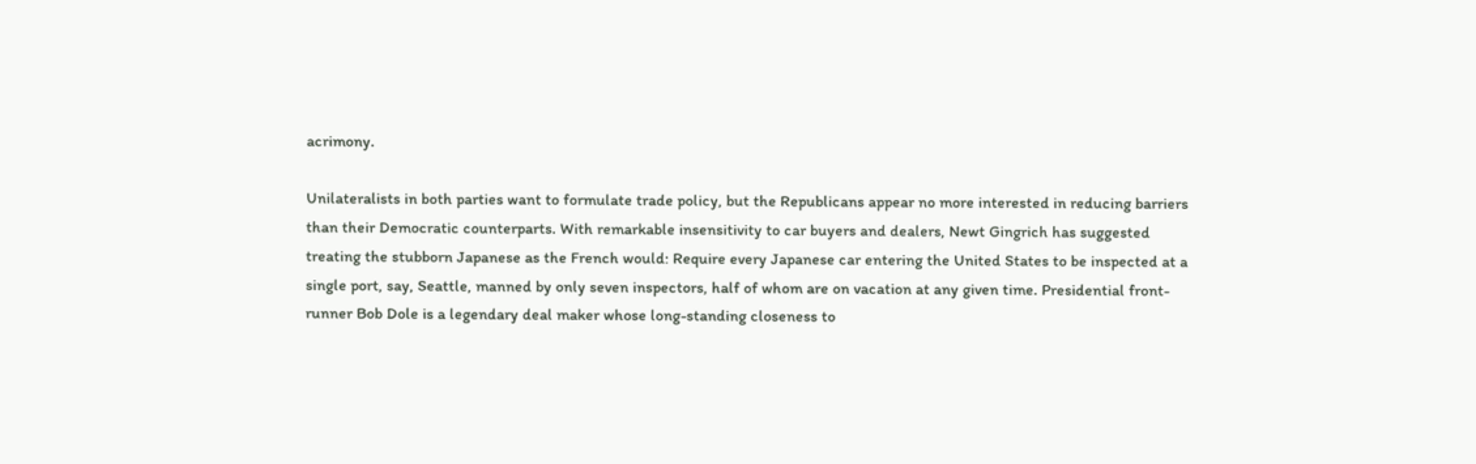acrimony.

Unilateralists in both parties want to formulate trade policy, but the Republicans appear no more interested in reducing barriers than their Democratic counterparts. With remarkable insensitivity to car buyers and dealers, Newt Gingrich has suggested treating the stubborn Japanese as the French would: Require every Japanese car entering the United States to be inspected at a single port, say, Seattle, manned by only seven inspectors, half of whom are on vacation at any given time. Presidential front-runner Bob Dole is a legendary deal maker whose long-standing closeness to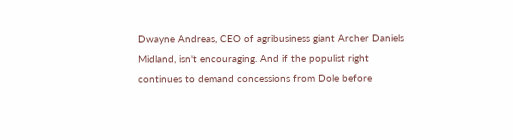Dwayne Andreas, CEO of agribusiness giant Archer Daniels Midland, isn't encouraging. And if the populist right continues to demand concessions from Dole before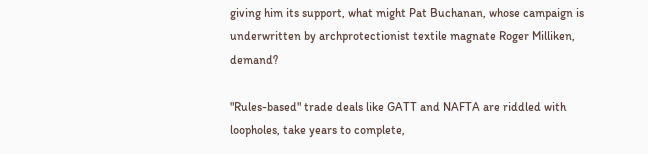giving him its support, what might Pat Buchanan, whose campaign is underwritten by archprotectionist textile magnate Roger Milliken, demand?

"Rules-based" trade deals like GATT and NAFTA are riddled with loopholes, take years to complete,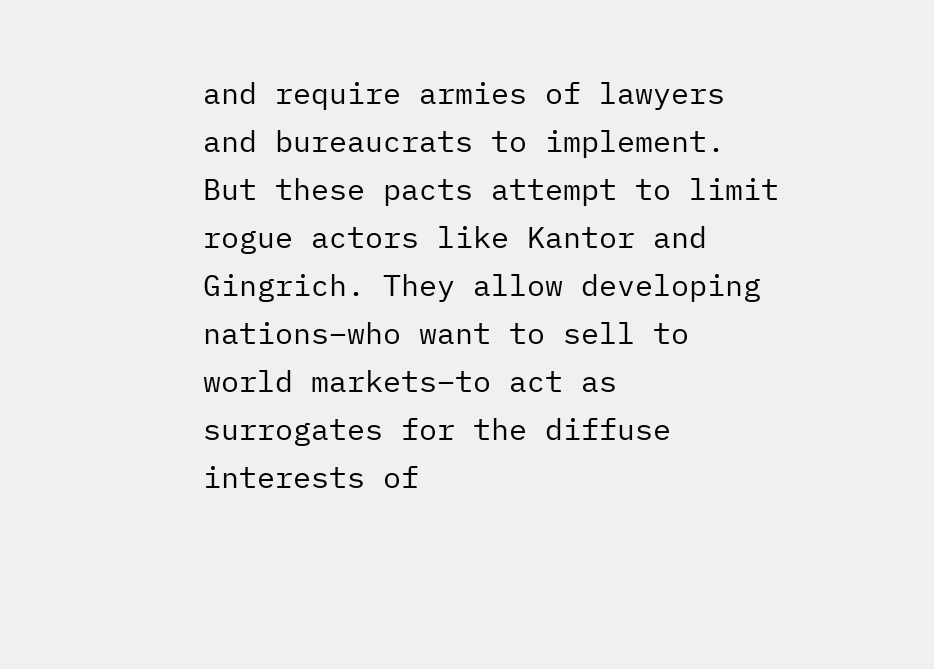and require armies of lawyers and bureaucrats to implement. But these pacts attempt to limit rogue actors like Kantor and Gingrich. They allow developing nations–who want to sell to world markets–to act as surrogates for the diffuse interests of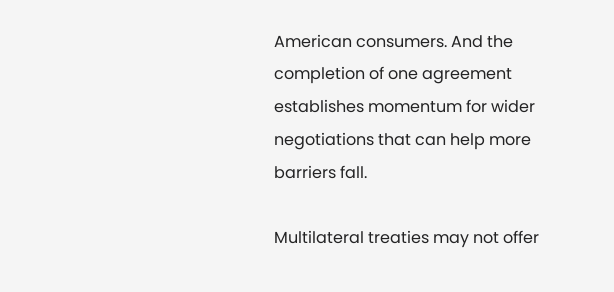American consumers. And the completion of one agreement establishes momentum for wider negotiations that can help more barriers fall.

Multilateral treaties may not offer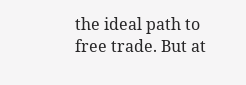the ideal path to free trade. But at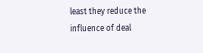least they reduce the influence of deal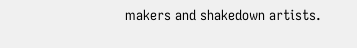makers and shakedown artists.